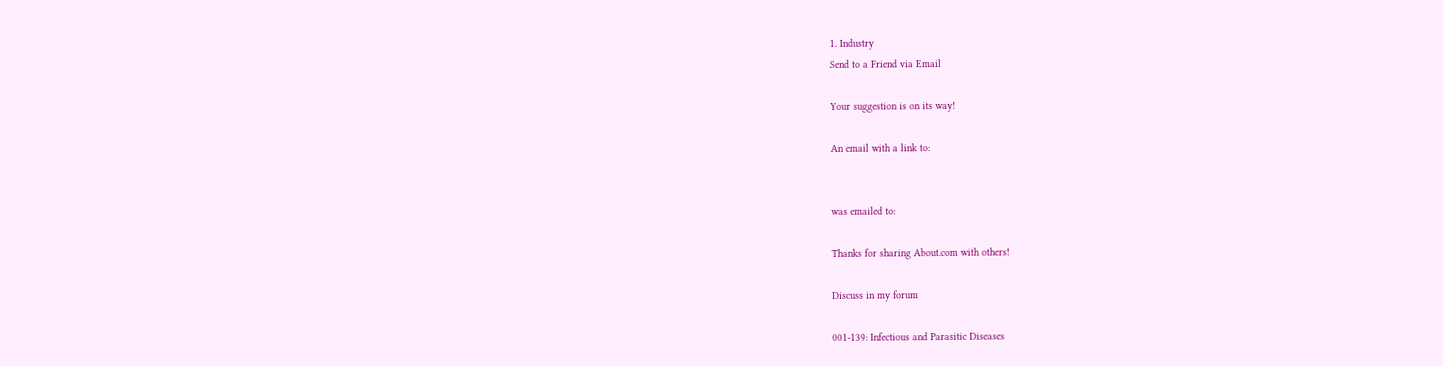1. Industry
Send to a Friend via Email

Your suggestion is on its way!

An email with a link to:


was emailed to:

Thanks for sharing About.com with others!

Discuss in my forum

001-139: Infectious and Parasitic Diseases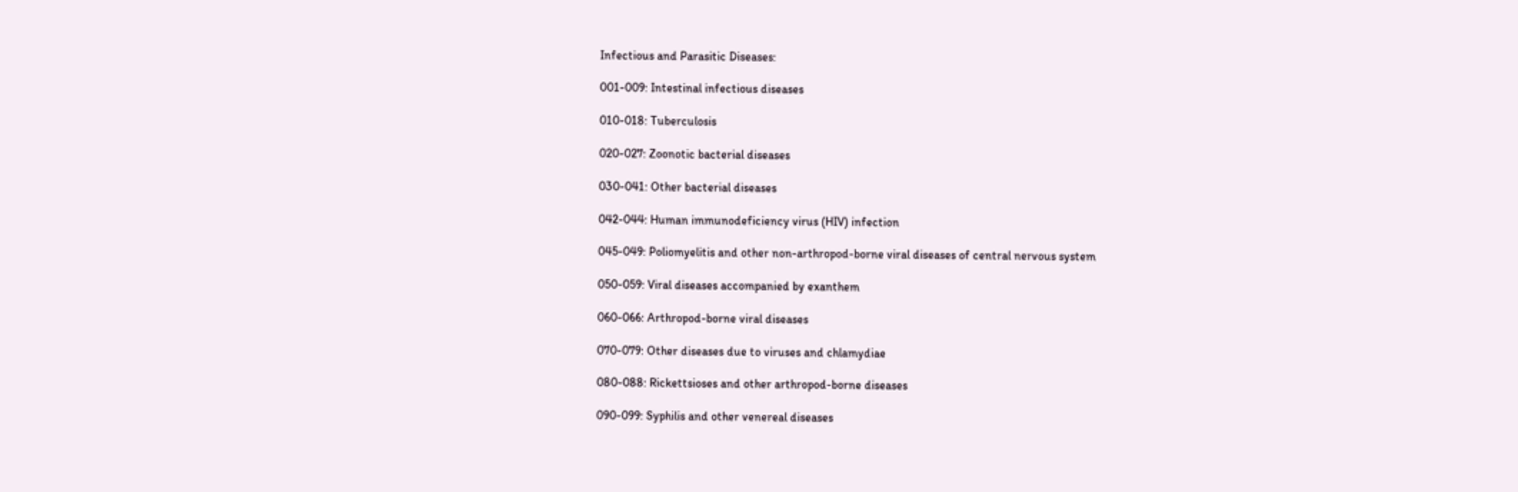Infectious and Parasitic Diseases:

001-009: Intestinal infectious diseases

010-018: Tuberculosis

020-027: Zoonotic bacterial diseases

030-041: Other bacterial diseases

042-044: Human immunodeficiency virus (HIV) infection

045-049: Poliomyelitis and other non-arthropod-borne viral diseases of central nervous system

050-059: Viral diseases accompanied by exanthem

060-066: Arthropod-borne viral diseases

070-079: Other diseases due to viruses and chlamydiae

080-088: Rickettsioses and other arthropod-borne diseases

090-099: Syphilis and other venereal diseases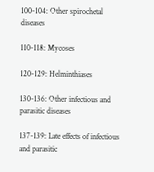100-104: Other spirochetal diseases

110-118: Mycoses

120-129: Helminthiases

130-136: Other infectious and parasitic diseases

137-139: Late effects of infectious and parasitic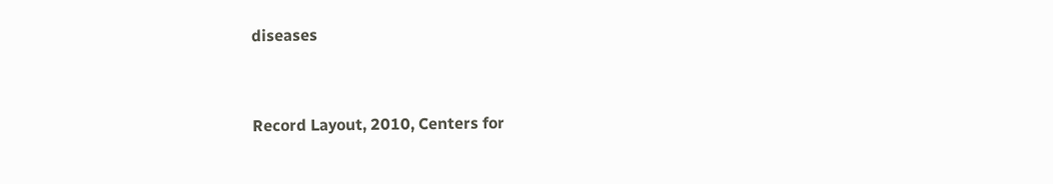diseases


Record Layout, 2010, Centers for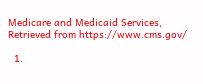Medicare and Medicaid Services, Retrieved from https://www.cms.gov/

  1.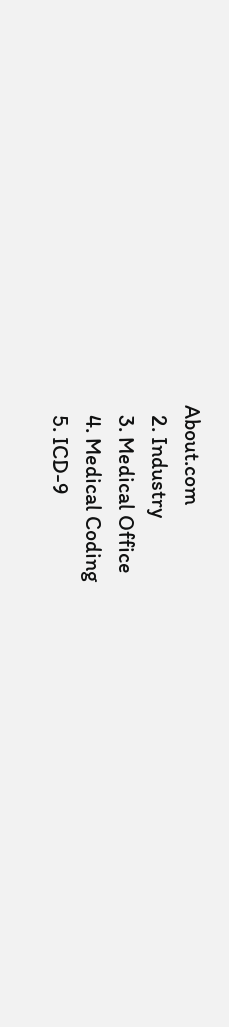About.com
  2. Industry
  3. Medical Office
  4. Medical Coding
  5. ICD-9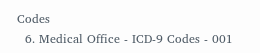Codes
  6. Medical Office - ICD-9 Codes - 001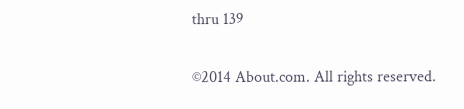thru 139

©2014 About.com. All rights reserved.